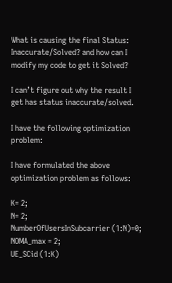What is causing the final Status: Inaccurate/Solved? and how can I modify my code to get it Solved?

I can’t figure out why the result I get has status inaccurate/solved.

I have the following optimization problem:

I have formulated the above optimization problem as follows:

K= 2;
N= 2;
NumberOfUsersInSubcarrier (1:N)=0;
NOMA_max = 2;
UE_SCid (1:K)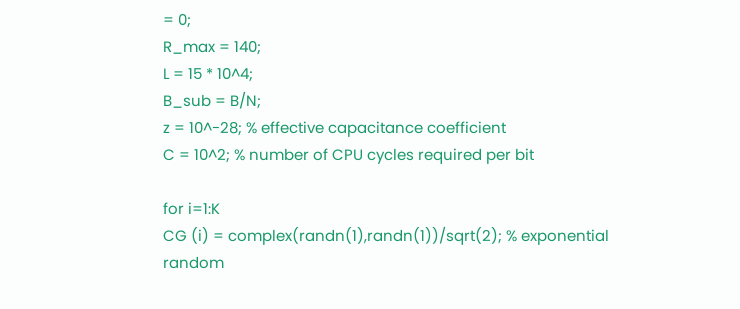= 0;
R_max = 140;
L = 15 * 10^4;
B_sub = B/N;
z = 10^-28; % effective capacitance coefficient
C = 10^2; % number of CPU cycles required per bit

for i=1:K
CG (i) = complex(randn(1),randn(1))/sqrt(2); % exponential random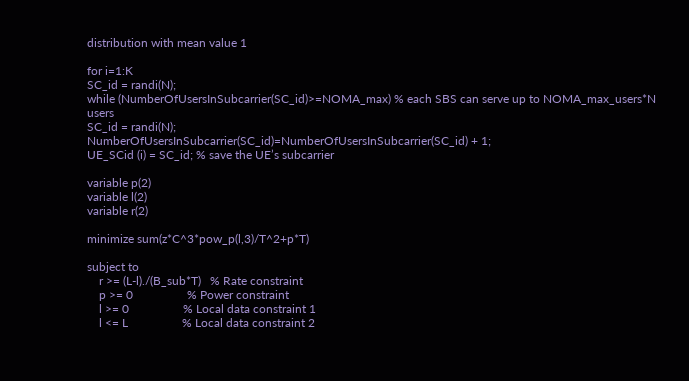distribution with mean value 1

for i=1:K
SC_id = randi(N);
while (NumberOfUsersInSubcarrier(SC_id)>=NOMA_max) % each SBS can serve up to NOMA_max_users*N users
SC_id = randi(N);
NumberOfUsersInSubcarrier(SC_id)=NumberOfUsersInSubcarrier(SC_id) + 1;
UE_SCid (i) = SC_id; % save the UE’s subcarrier

variable p(2)
variable l(2)
variable r(2)

minimize sum(z*C^3*pow_p(l,3)/T^2+p*T)

subject to
    r >= (L-l)./(B_sub*T)   % Rate constraint
    p >= 0                  % Power constraint
    l >= 0                  % Local data constraint 1
    l <= L                  % Local data constraint 2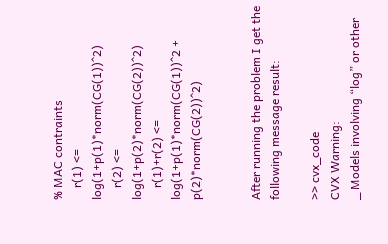% MAC contraints
    r(1) <= log(1+p(1)*norm(CG(1))^2)
    r(2) <= log(1+p(2)*norm(CG(2))^2)
    r(1)+r(2) <= log(1+p(1)*norm(CG(1))^2 + p(2)*norm(CG(2))^2)


After running the problem I get the following message result:

>> cvx_code
CVX Warning:
_ Models involving “log” or other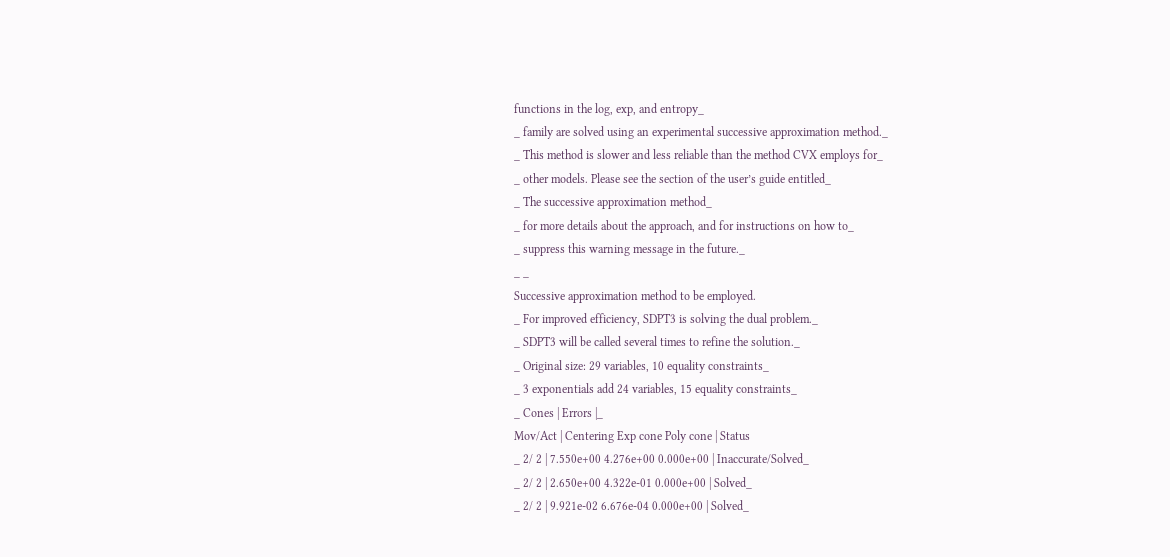functions in the log, exp, and entropy_
_ family are solved using an experimental successive approximation method._
_ This method is slower and less reliable than the method CVX employs for_
_ other models. Please see the section of the user’s guide entitled_
_ The successive approximation method_
_ for more details about the approach, and for instructions on how to_
_ suppress this warning message in the future._
_ _
Successive approximation method to be employed.
_ For improved efficiency, SDPT3 is solving the dual problem._
_ SDPT3 will be called several times to refine the solution._
_ Original size: 29 variables, 10 equality constraints_
_ 3 exponentials add 24 variables, 15 equality constraints_
_ Cones | Errors |_
Mov/Act | Centering Exp cone Poly cone | Status
_ 2/ 2 | 7.550e+00 4.276e+00 0.000e+00 | Inaccurate/Solved_
_ 2/ 2 | 2.650e+00 4.322e-01 0.000e+00 | Solved_
_ 2/ 2 | 9.921e-02 6.676e-04 0.000e+00 | Solved_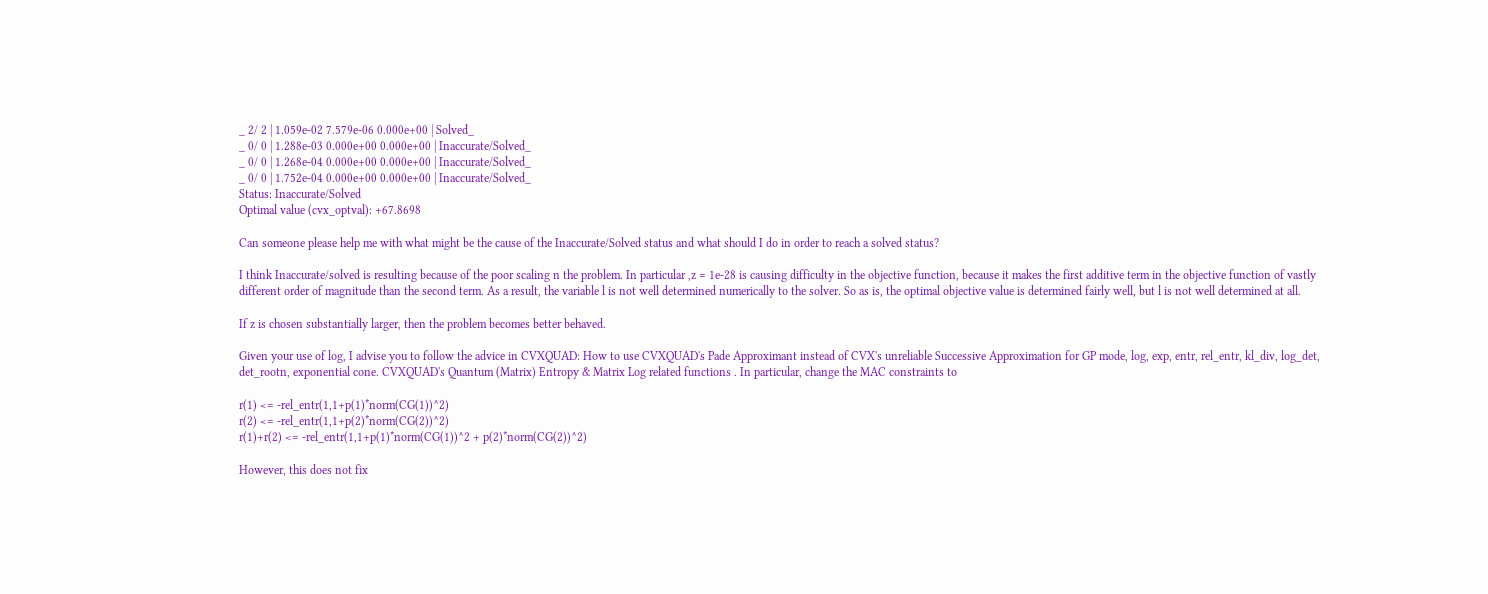_ 2/ 2 | 1.059e-02 7.579e-06 0.000e+00 | Solved_
_ 0/ 0 | 1.288e-03 0.000e+00 0.000e+00 | Inaccurate/Solved_
_ 0/ 0 | 1.268e-04 0.000e+00 0.000e+00 | Inaccurate/Solved_
_ 0/ 0 | 1.752e-04 0.000e+00 0.000e+00 | Inaccurate/Solved_
Status: Inaccurate/Solved
Optimal value (cvx_optval): +67.8698

Can someone please help me with what might be the cause of the Inaccurate/Solved status and what should I do in order to reach a solved status?

I think Inaccurate/solved is resulting because of the poor scaling n the problem. In particular ,z = 1e-28 is causing difficulty in the objective function, because it makes the first additive term in the objective function of vastly different order of magnitude than the second term. As a result, the variable l is not well determined numerically to the solver. So as is, the optimal objective value is determined fairly well, but l is not well determined at all.

If z is chosen substantially larger, then the problem becomes better behaved.

Given your use of log, I advise you to follow the advice in CVXQUAD: How to use CVXQUAD's Pade Approximant instead of CVX's unreliable Successive Approximation for GP mode, log, exp, entr, rel_entr, kl_div, log_det, det_rootn, exponential cone. CVXQUAD's Quantum (Matrix) Entropy & Matrix Log related functions . In particular, change the MAC constraints to

r(1) <= -rel_entr(1,1+p(1)*norm(CG(1))^2)
r(2) <= -rel_entr(1,1+p(2)*norm(CG(2))^2)
r(1)+r(2) <= -rel_entr(1,1+p(1)*norm(CG(1))^2 + p(2)*norm(CG(2))^2)

However, this does not fix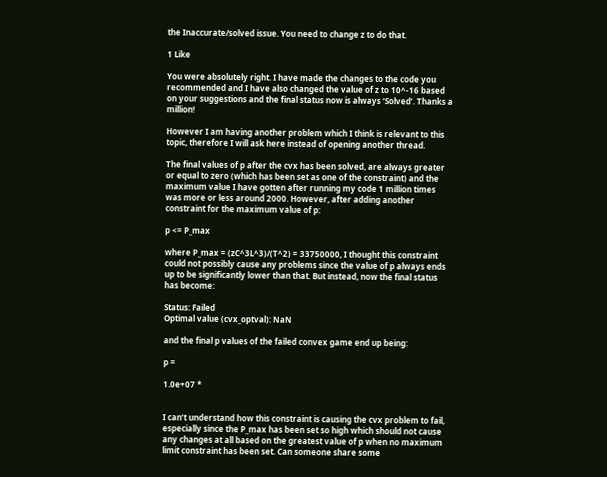the Inaccurate/solved issue. You need to change z to do that.

1 Like

You were absolutely right. I have made the changes to the code you recommended and I have also changed the value of z to 10^-16 based on your suggestions and the final status now is always ‘Solved’. Thanks a million!

However I am having another problem which I think is relevant to this topic, therefore I will ask here instead of opening another thread.

The final values of p after the cvx has been solved, are always greater or equal to zero (which has been set as one of the constraint) and the maximum value I have gotten after running my code 1 million times was more or less around 2000. However, after adding another constraint for the maximum value of p:

p <= P_max

where P_max = (zC^3L^3)/(T^2) = 33750000, I thought this constraint could not possibly cause any problems since the value of p always ends up to be significantly lower than that. But instead, now the final status has become:

Status: Failed
Optimal value (cvx_optval): NaN

and the final p values of the failed convex game end up being:

p =

1.0e+07 *


I can’t understand how this constraint is causing the cvx problem to fail, especially since the P_max has been set so high which should not cause any changes at all based on the greatest value of p when no maximum limit constraint has been set. Can someone share some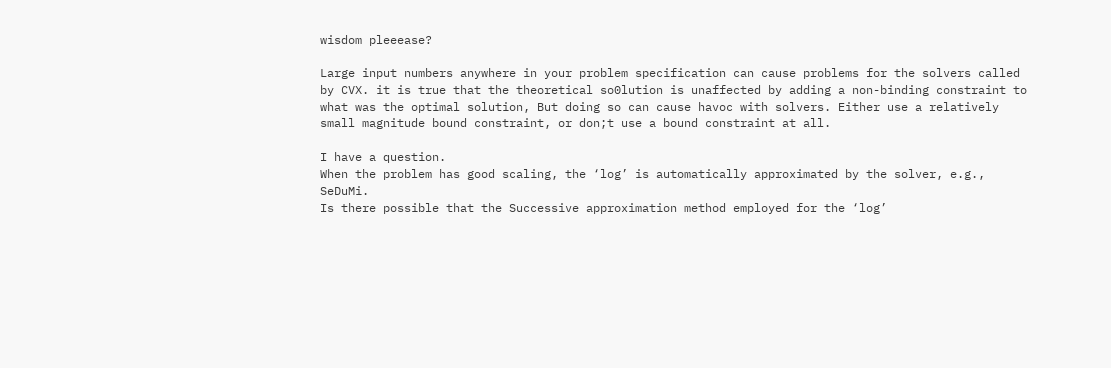wisdom pleeease?

Large input numbers anywhere in your problem specification can cause problems for the solvers called by CVX. it is true that the theoretical so0lution is unaffected by adding a non-binding constraint to what was the optimal solution, But doing so can cause havoc with solvers. Either use a relatively small magnitude bound constraint, or don;t use a bound constraint at all.

I have a question.
When the problem has good scaling, the ‘log’ is automatically approximated by the solver, e.g., SeDuMi.
Is there possible that the Successive approximation method employed for the ‘log’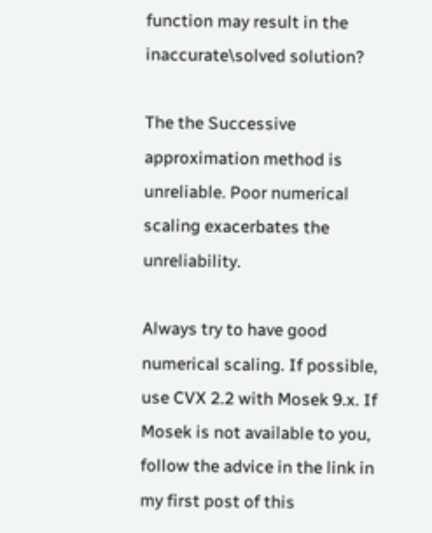function may result in the inaccurate\solved solution?

The the Successive approximation method is unreliable. Poor numerical scaling exacerbates the unreliability.

Always try to have good numerical scaling. If possible, use CVX 2.2 with Mosek 9.x. If Mosek is not available to you, follow the advice in the link in my first post of this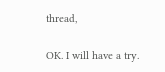thread,

OK. I will have a try.